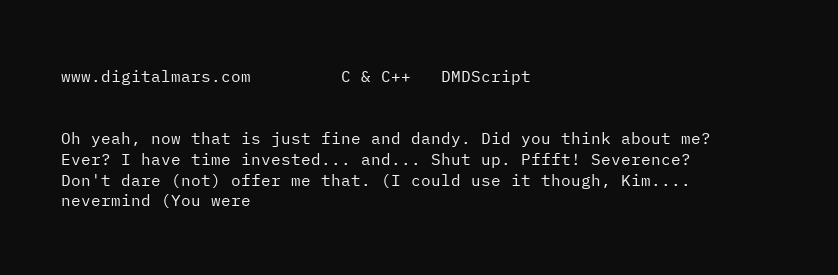www.digitalmars.com         C & C++   DMDScript


Oh yeah, now that is just fine and dandy. Did you think about me?
Ever? I have time invested... and... Shut up. Pffft! Severence?
Don't dare (not) offer me that. (I could use it though, Kim....
nevermind (You were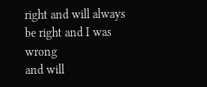right and will always be right and I was wrong
and will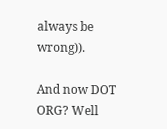always be wrong)).

And now DOT ORG? Well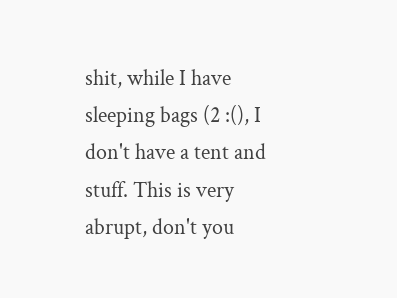shit, while I have sleeping bags (2 :(), I
don't have a tent and stuff. This is very abrupt, don't you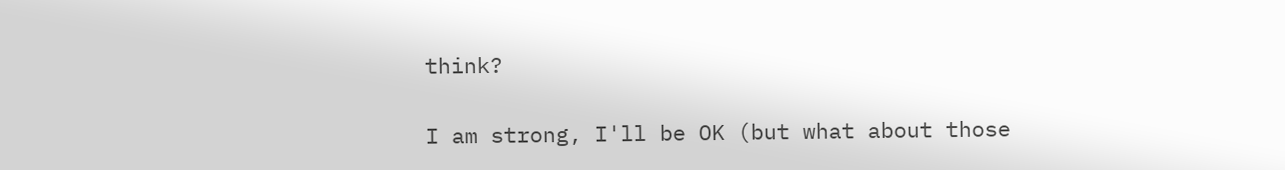think?

I am strong, I'll be OK (but what about those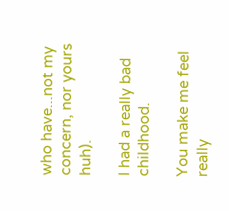who have...not my
concern, nor yours huh).

I had a really bad childhood.

You make me feel really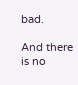bad.

And there is no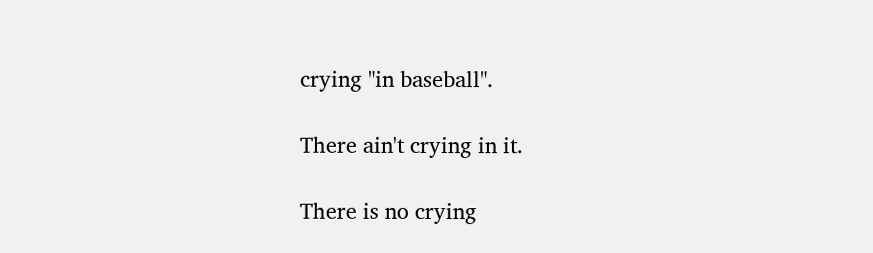crying "in baseball".

There ain't crying in it.

There is no crying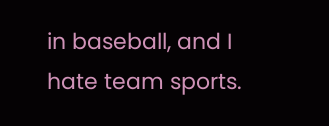in baseball, and I hate team sports.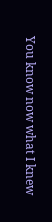You know now what I knew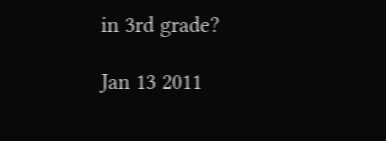in 3rd grade?

Jan 13 2011